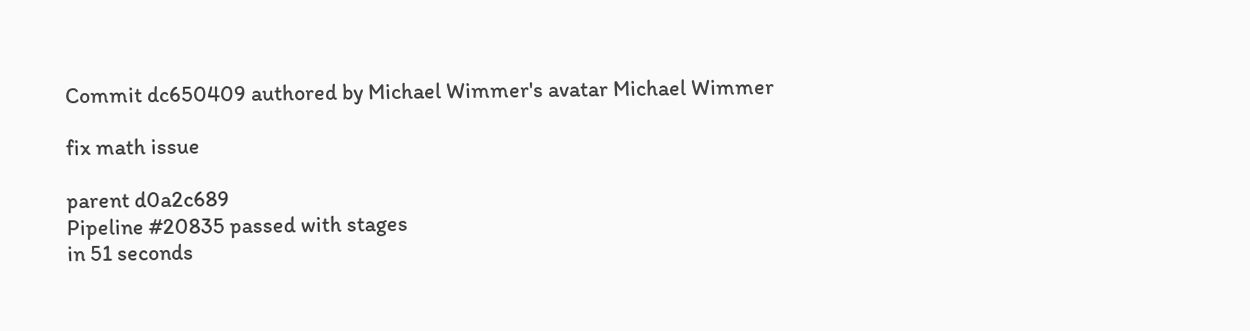Commit dc650409 authored by Michael Wimmer's avatar Michael Wimmer

fix math issue

parent d0a2c689
Pipeline #20835 passed with stages
in 51 seconds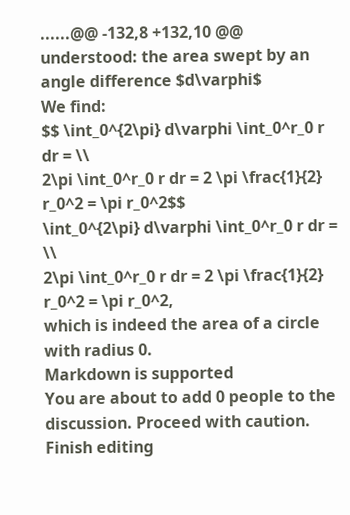......@@ -132,8 +132,10 @@ understood: the area swept by an angle difference $d\varphi$
We find:
$$ \int_0^{2\pi} d\varphi \int_0^r_0 r dr = \\
2\pi \int_0^r_0 r dr = 2 \pi \frac{1}{2} r_0^2 = \pi r_0^2$$
\int_0^{2\pi} d\varphi \int_0^r_0 r dr = \\
2\pi \int_0^r_0 r dr = 2 \pi \frac{1}{2} r_0^2 = \pi r_0^2,
which is indeed the area of a circle with radius 0.
Markdown is supported
You are about to add 0 people to the discussion. Proceed with caution.
Finish editing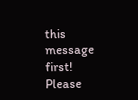this message first!
Please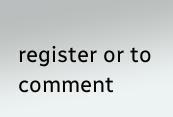register or to comment